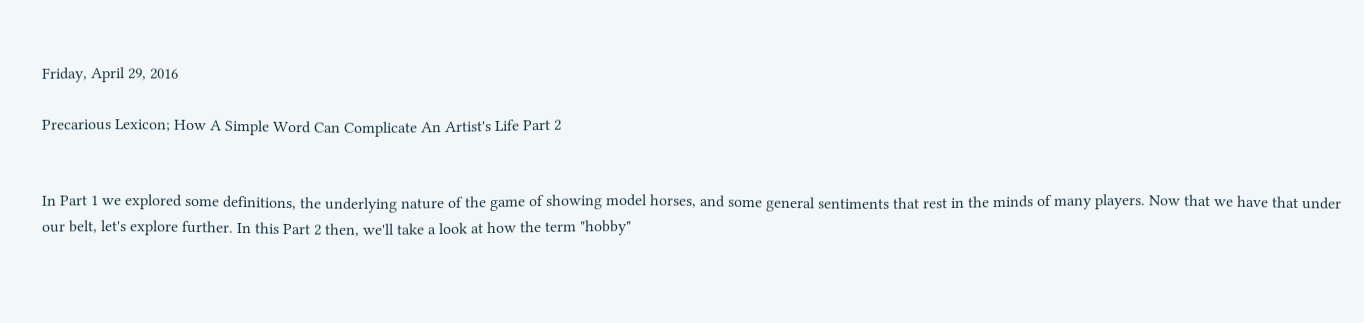Friday, April 29, 2016

Precarious Lexicon; How A Simple Word Can Complicate An Artist's Life Part 2


In Part 1 we explored some definitions, the underlying nature of the game of showing model horses, and some general sentiments that rest in the minds of many players. Now that we have that under our belt, let's explore further. In this Part 2 then, we'll take a look at how the term "hobby"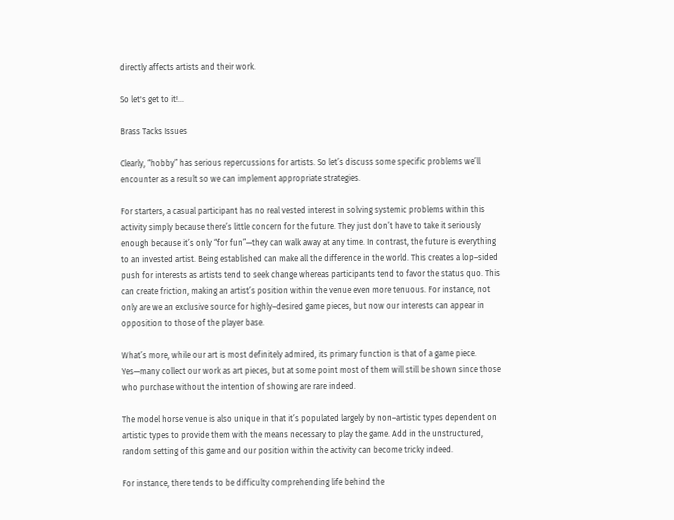directly affects artists and their work.

So let's get to it!...

Brass Tacks Issues

Clearly, “hobby” has serious repercussions for artists. So let’s discuss some specific problems we’ll encounter as a result so we can implement appropriate strategies.

For starters, a casual participant has no real vested interest in solving systemic problems within this activity simply because there’s little concern for the future. They just don’t have to take it seriously enough because it’s only “for fun”—they can walk away at any time. In contrast, the future is everything to an invested artist. Being established can make all the difference in the world. This creates a lop–sided push for interests as artists tend to seek change whereas participants tend to favor the status quo. This can create friction, making an artist’s position within the venue even more tenuous. For instance, not only are we an exclusive source for highly–desired game pieces, but now our interests can appear in opposition to those of the player base.

What’s more, while our art is most definitely admired, its primary function is that of a game piece. Yes—many collect our work as art pieces, but at some point most of them will still be shown since those who purchase without the intention of showing are rare indeed.

The model horse venue is also unique in that it’s populated largely by non–artistic types dependent on artistic types to provide them with the means necessary to play the game. Add in the unstructured, random setting of this game and our position within the activity can become tricky indeed.

For instance, there tends to be difficulty comprehending life behind the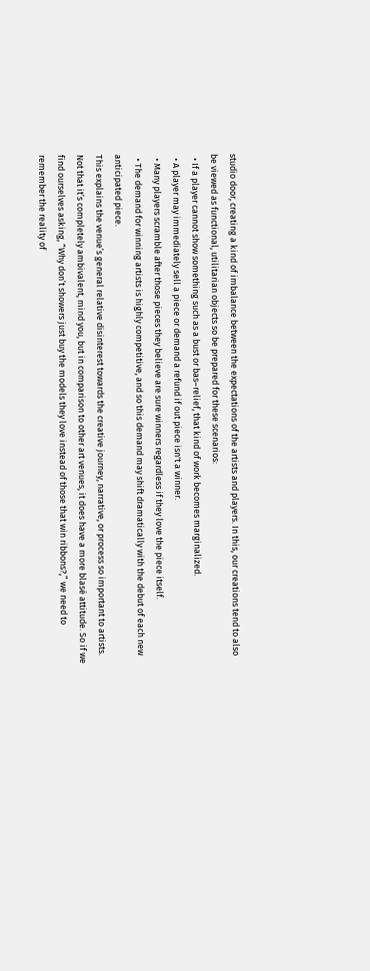studio door, creating a kind of imbalance between the expectations of the artists and players. In this, our creations tend to also be viewed as functional, utilitarian objects so be prepared for these scenarios:
  • If a player cannot show something such as a bust or bas–relief, that kind of work becomes marginalized.
  • A player may immediately sell a piece or demand a refund if out piece isn't a winner.
  • Many players scramble after those pieces they believe are sure winners regardless if they love the piece itself.
  • The demand for winning artists is highly competitive, and so this demand may shift dramatically with the debut of each new anticipated piece.
This explains the venue’s general relative disinterest towards the creative journey, narrative, or process so important to artists. Not that it’s completely ambivalent, mind you, but in comparison to other art venues, it does have a more blasé attitude. So if we find ourselves asking, “Why don’t showers just buy the models they love instead of those that win ribbons?,” we need to remember the reality of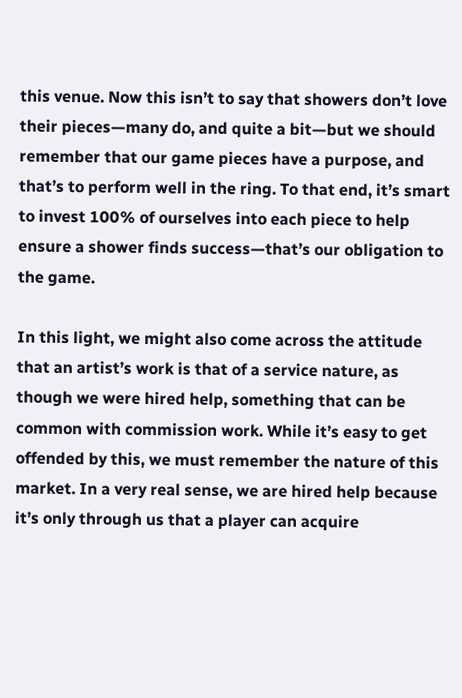this venue. Now this isn’t to say that showers don’t love their pieces—many do, and quite a bit—but we should remember that our game pieces have a purpose, and that’s to perform well in the ring. To that end, it’s smart to invest 100% of ourselves into each piece to help ensure a shower finds success—that’s our obligation to the game.

In this light, we might also come across the attitude that an artist’s work is that of a service nature, as though we were hired help, something that can be common with commission work. While it’s easy to get offended by this, we must remember the nature of this market. In a very real sense, we are hired help because it’s only through us that a player can acquire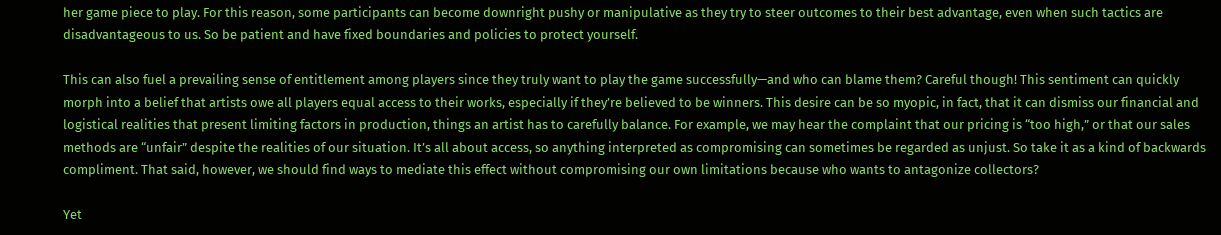her game piece to play. For this reason, some participants can become downright pushy or manipulative as they try to steer outcomes to their best advantage, even when such tactics are disadvantageous to us. So be patient and have fixed boundaries and policies to protect yourself.

This can also fuel a prevailing sense of entitlement among players since they truly want to play the game successfully—and who can blame them? Careful though! This sentiment can quickly morph into a belief that artists owe all players equal access to their works, especially if they’re believed to be winners. This desire can be so myopic, in fact, that it can dismiss our financial and logistical realities that present limiting factors in production, things an artist has to carefully balance. For example, we may hear the complaint that our pricing is “too high,” or that our sales methods are “unfair” despite the realities of our situation. It’s all about access, so anything interpreted as compromising can sometimes be regarded as unjust. So take it as a kind of backwards compliment. That said, however, we should find ways to mediate this effect without compromising our own limitations because who wants to antagonize collectors?

Yet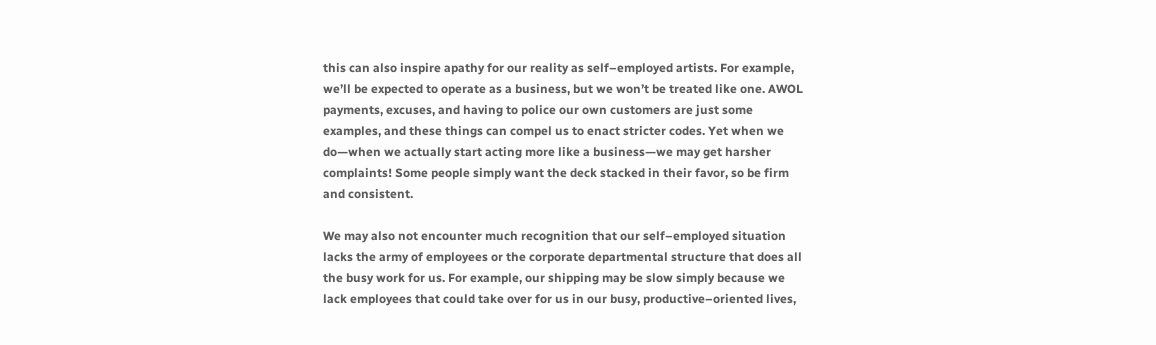this can also inspire apathy for our reality as self–employed artists. For example, we’ll be expected to operate as a business, but we won’t be treated like one. AWOL payments, excuses, and having to police our own customers are just some examples, and these things can compel us to enact stricter codes. Yet when we do—when we actually start acting more like a business—we may get harsher complaints! Some people simply want the deck stacked in their favor, so be firm and consistent.

We may also not encounter much recognition that our self–employed situation lacks the army of employees or the corporate departmental structure that does all the busy work for us. For example, our shipping may be slow simply because we lack employees that could take over for us in our busy, productive–oriented lives,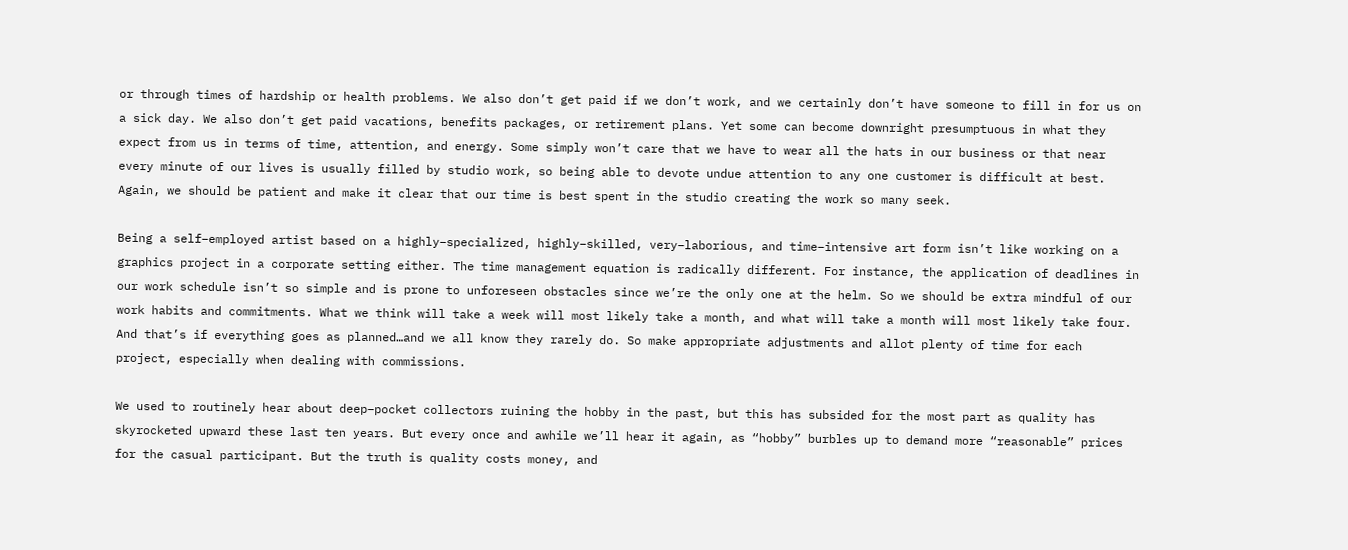or through times of hardship or health problems. We also don’t get paid if we don’t work, and we certainly don’t have someone to fill in for us on a sick day. We also don’t get paid vacations, benefits packages, or retirement plans. Yet some can become downright presumptuous in what they expect from us in terms of time, attention, and energy. Some simply won’t care that we have to wear all the hats in our business or that near every minute of our lives is usually filled by studio work, so being able to devote undue attention to any one customer is difficult at best. Again, we should be patient and make it clear that our time is best spent in the studio creating the work so many seek.

Being a self–employed artist based on a highly–specialized, highly–skilled, very–laborious, and time–intensive art form isn’t like working on a graphics project in a corporate setting either. The time management equation is radically different. For instance, the application of deadlines in our work schedule isn’t so simple and is prone to unforeseen obstacles since we’re the only one at the helm. So we should be extra mindful of our work habits and commitments. What we think will take a week will most likely take a month, and what will take a month will most likely take four. And that’s if everything goes as planned…and we all know they rarely do. So make appropriate adjustments and allot plenty of time for each project, especially when dealing with commissions.

We used to routinely hear about deep–pocket collectors ruining the hobby in the past, but this has subsided for the most part as quality has skyrocketed upward these last ten years. But every once and awhile we’ll hear it again, as “hobby” burbles up to demand more “reasonable” prices for the casual participant. But the truth is quality costs money, and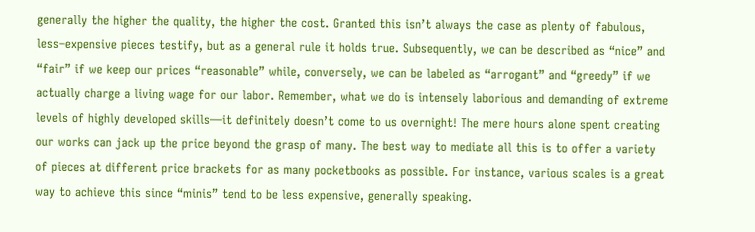generally the higher the quality, the higher the cost. Granted this isn’t always the case as plenty of fabulous, less–expensive pieces testify, but as a general rule it holds true. Subsequently, we can be described as “nice” and “fair” if we keep our prices “reasonable” while, conversely, we can be labeled as “arrogant” and “greedy” if we actually charge a living wage for our labor. Remember, what we do is intensely laborious and demanding of extreme levels of highly developed skills—it definitely doesn’t come to us overnight! The mere hours alone spent creating our works can jack up the price beyond the grasp of many. The best way to mediate all this is to offer a variety of pieces at different price brackets for as many pocketbooks as possible. For instance, various scales is a great way to achieve this since “minis” tend to be less expensive, generally speaking.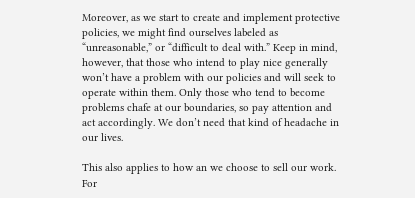Moreover, as we start to create and implement protective policies, we might find ourselves labeled as “unreasonable,” or “difficult to deal with.” Keep in mind, however, that those who intend to play nice generally won’t have a problem with our policies and will seek to operate within them. Only those who tend to become problems chafe at our boundaries, so pay attention and act accordingly. We don’t need that kind of headache in our lives.

This also applies to how an we choose to sell our work. For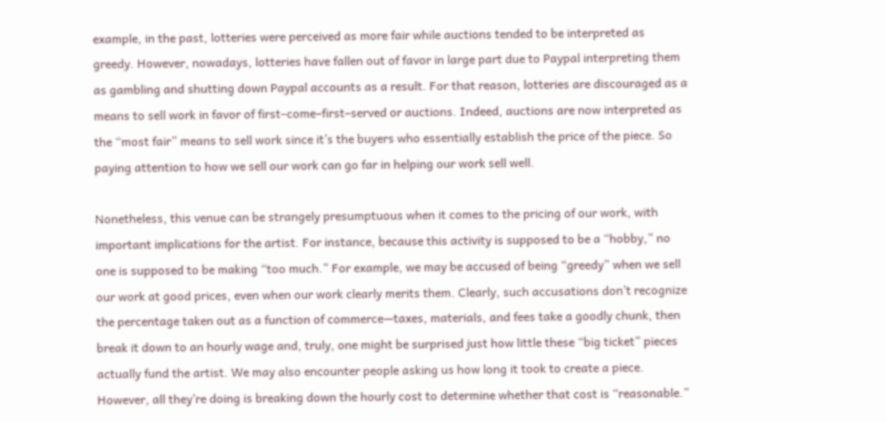example, in the past, lotteries were perceived as more fair while auctions tended to be interpreted as greedy. However, nowadays, lotteries have fallen out of favor in large part due to Paypal interpreting them as gambling and shutting down Paypal accounts as a result. For that reason, lotteries are discouraged as a means to sell work in favor of first–come–first–served or auctions. Indeed, auctions are now interpreted as the “most fair” means to sell work since it’s the buyers who essentially establish the price of the piece. So paying attention to how we sell our work can go far in helping our work sell well.

Nonetheless, this venue can be strangely presumptuous when it comes to the pricing of our work, with important implications for the artist. For instance, because this activity is supposed to be a “hobby,” no one is supposed to be making “too much.” For example, we may be accused of being “greedy” when we sell our work at good prices, even when our work clearly merits them. Clearly, such accusations don’t recognize the percentage taken out as a function of commerce—taxes, materials, and fees take a goodly chunk, then break it down to an hourly wage and, truly, one might be surprised just how little these “big ticket” pieces actually fund the artist. We may also encounter people asking us how long it took to create a piece. However, all they’re doing is breaking down the hourly cost to determine whether that cost is “reasonable.”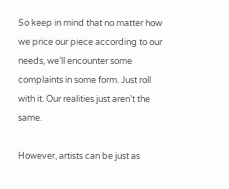So keep in mind that no matter how we price our piece according to our needs, we’ll encounter some complaints in some form. Just roll with it. Our realities just aren’t the same.

However, artists can be just as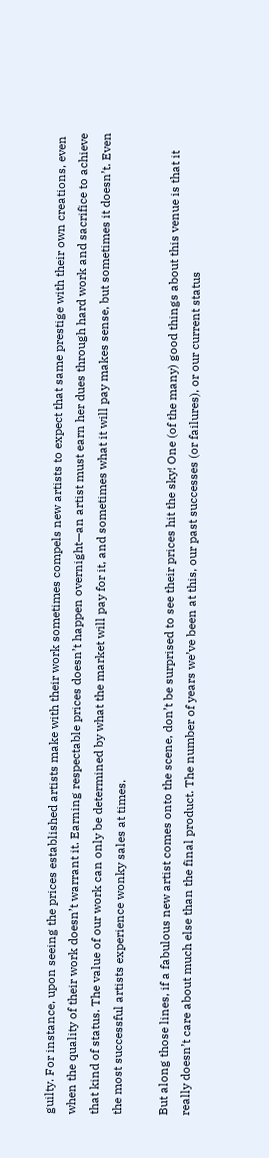guilty. For instance, upon seeing the prices established artists make with their work sometimes compels new artists to expect that same prestige with their own creations, even when the quality of their work doesn’t warrant it. Earning respectable prices doesn’t happen overnight—an artist must earn her dues through hard work and sacrifice to achieve that kind of status. The value of our work can only be determined by what the market will pay for it, and sometimes what it will pay makes sense, but sometimes it doesn’t. Even the most successful artists experience wonky sales at times.

But along those lines, if a fabulous new artist comes onto the scene, don’t be surprised to see their prices hit the sky! One (of the many) good things about this venue is that it really doesn’t care about much else than the final product. The number of years we’ve been at this, our past successes (or failures), or our current status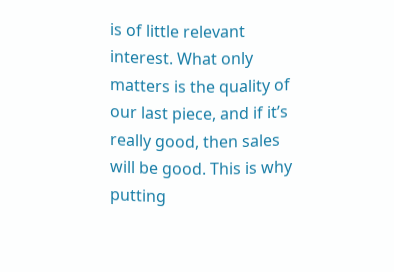is of little relevant interest. What only matters is the quality of our last piece, and if it’s really good, then sales will be good. This is why putting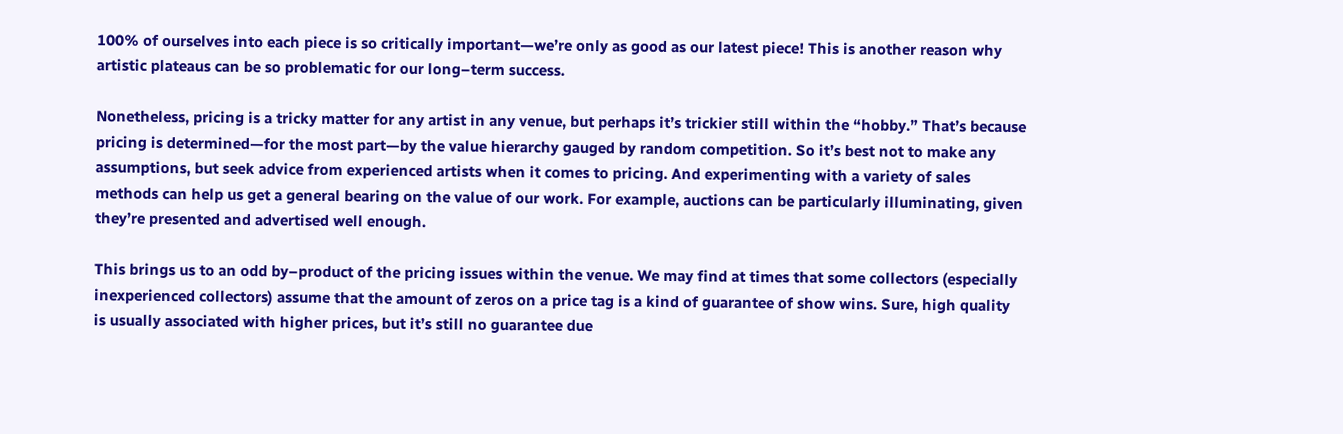100% of ourselves into each piece is so critically important—we’re only as good as our latest piece! This is another reason why artistic plateaus can be so problematic for our long–term success.

Nonetheless, pricing is a tricky matter for any artist in any venue, but perhaps it’s trickier still within the “hobby.” That’s because pricing is determined—for the most part—by the value hierarchy gauged by random competition. So it’s best not to make any assumptions, but seek advice from experienced artists when it comes to pricing. And experimenting with a variety of sales methods can help us get a general bearing on the value of our work. For example, auctions can be particularly illuminating, given they’re presented and advertised well enough.

This brings us to an odd by–product of the pricing issues within the venue. We may find at times that some collectors (especially inexperienced collectors) assume that the amount of zeros on a price tag is a kind of guarantee of show wins. Sure, high quality is usually associated with higher prices, but it’s still no guarantee due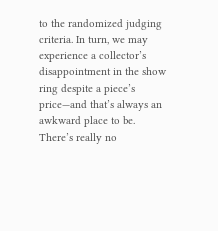to the randomized judging criteria. In turn, we may experience a collector’s disappointment in the show ring despite a piece’s price—and that’s always an awkward place to be. There’s really no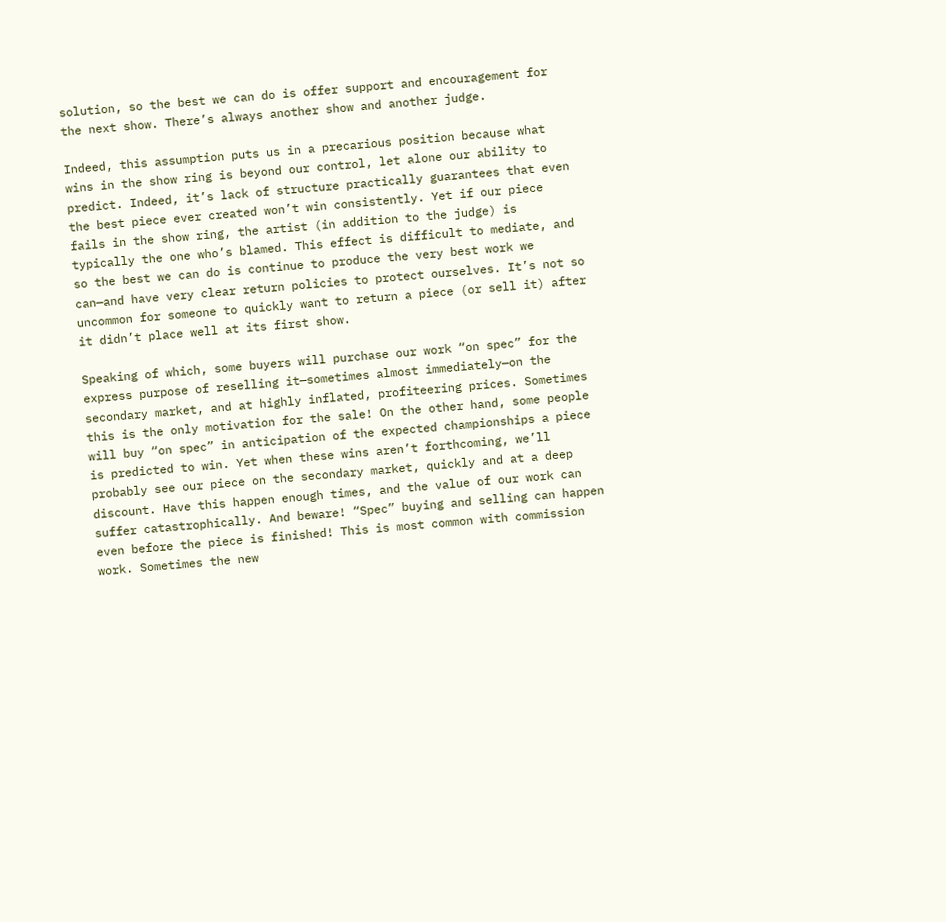solution, so the best we can do is offer support and encouragement for the next show. There’s always another show and another judge.

Indeed, this assumption puts us in a precarious position because what wins in the show ring is beyond our control, let alone our ability to predict. Indeed, it’s lack of structure practically guarantees that even the best piece ever created won’t win consistently. Yet if our piece fails in the show ring, the artist (in addition to the judge) is typically the one who’s blamed. This effect is difficult to mediate, and so the best we can do is continue to produce the very best work we can—and have very clear return policies to protect ourselves. It’s not so uncommon for someone to quickly want to return a piece (or sell it) after it didn’t place well at its first show.

Speaking of which, some buyers will purchase our work “on spec” for the express purpose of reselling it—sometimes almost immediately—on the secondary market, and at highly inflated, profiteering prices. Sometimes this is the only motivation for the sale! On the other hand, some people will buy “on spec” in anticipation of the expected championships a piece is predicted to win. Yet when these wins aren’t forthcoming, we’ll probably see our piece on the secondary market, quickly and at a deep discount. Have this happen enough times, and the value of our work can suffer catastrophically. And beware! “Spec” buying and selling can happen even before the piece is finished! This is most common with commission work. Sometimes the new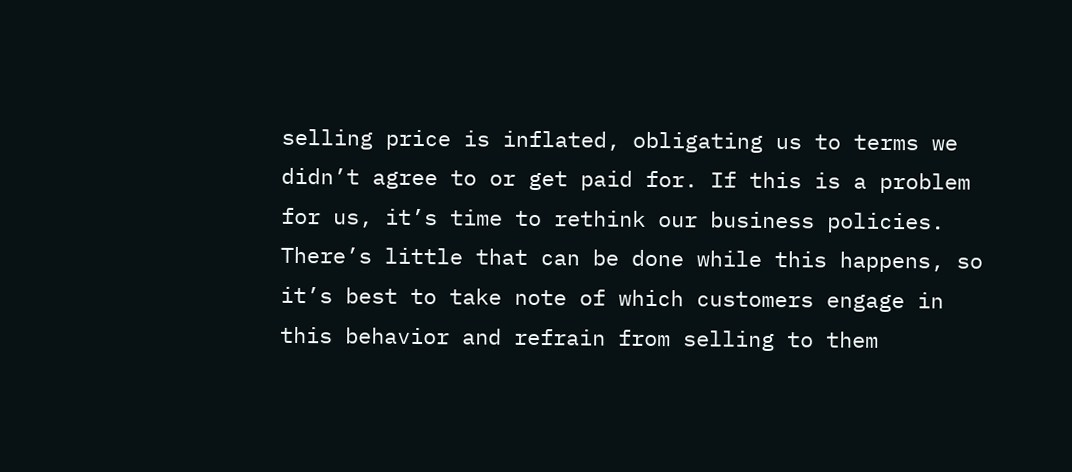selling price is inflated, obligating us to terms we didn’t agree to or get paid for. If this is a problem for us, it’s time to rethink our business policies. There’s little that can be done while this happens, so it’s best to take note of which customers engage in this behavior and refrain from selling to them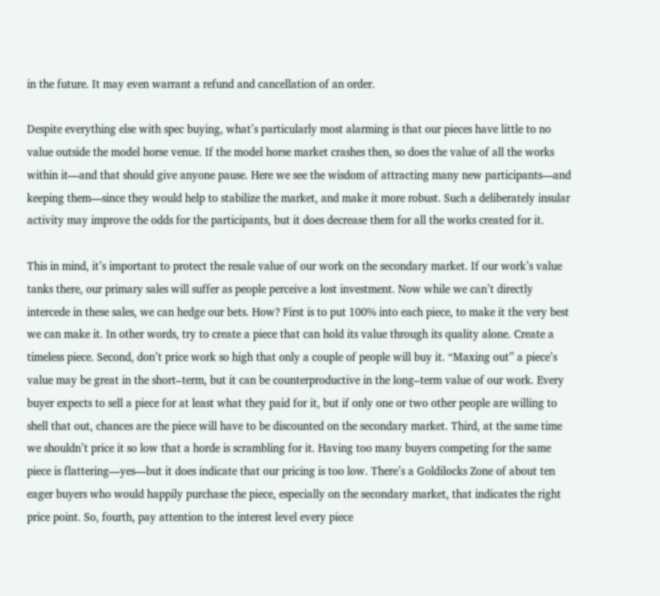in the future. It may even warrant a refund and cancellation of an order.

Despite everything else with spec buying, what’s particularly most alarming is that our pieces have little to no value outside the model horse venue. If the model horse market crashes then, so does the value of all the works within it—and that should give anyone pause. Here we see the wisdom of attracting many new participants—and keeping them—since they would help to stabilize the market, and make it more robust. Such a deliberately insular activity may improve the odds for the participants, but it does decrease them for all the works created for it.

This in mind, it’s important to protect the resale value of our work on the secondary market. If our work’s value tanks there, our primary sales will suffer as people perceive a lost investment. Now while we can’t directly intercede in these sales, we can hedge our bets. How? First is to put 100% into each piece, to make it the very best we can make it. In other words, try to create a piece that can hold its value through its quality alone. Create a timeless piece. Second, don’t price work so high that only a couple of people will buy it. “Maxing out” a piece’s value may be great in the short–term, but it can be counterproductive in the long–term value of our work. Every buyer expects to sell a piece for at least what they paid for it, but if only one or two other people are willing to shell that out, chances are the piece will have to be discounted on the secondary market. Third, at the same time we shouldn’t price it so low that a horde is scrambling for it. Having too many buyers competing for the same piece is flattering—yes—but it does indicate that our pricing is too low. There’s a Goldilocks Zone of about ten eager buyers who would happily purchase the piece, especially on the secondary market, that indicates the right price point. So, fourth, pay attention to the interest level every piece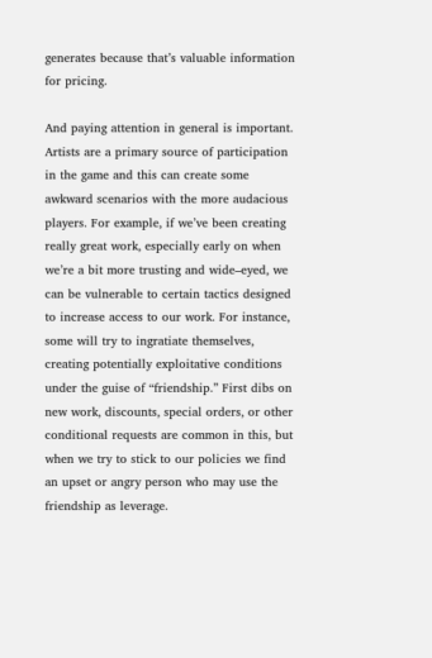generates because that’s valuable information for pricing.

And paying attention in general is important. Artists are a primary source of participation in the game and this can create some awkward scenarios with the more audacious players. For example, if we’ve been creating really great work, especially early on when we’re a bit more trusting and wide–eyed, we can be vulnerable to certain tactics designed to increase access to our work. For instance, some will try to ingratiate themselves, creating potentially exploitative conditions under the guise of “friendship.” First dibs on new work, discounts, special orders, or other conditional requests are common in this, but when we try to stick to our policies we find an upset or angry person who may use the friendship as leverage.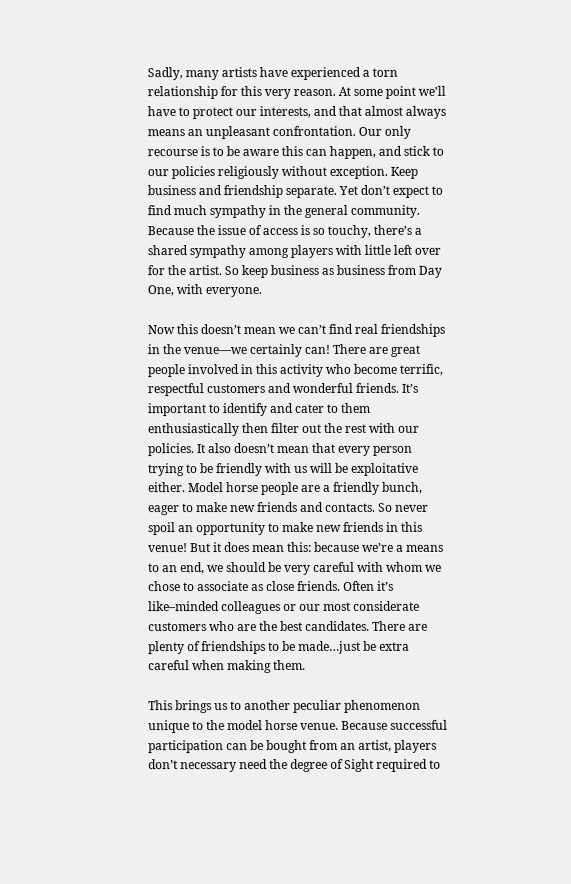Sadly, many artists have experienced a torn relationship for this very reason. At some point we’ll have to protect our interests, and that almost always means an unpleasant confrontation. Our only recourse is to be aware this can happen, and stick to our policies religiously without exception. Keep business and friendship separate. Yet don’t expect to find much sympathy in the general community. Because the issue of access is so touchy, there’s a shared sympathy among players with little left over for the artist. So keep business as business from Day One, with everyone.

Now this doesn’t mean we can’t find real friendships in the venue—we certainly can! There are great people involved in this activity who become terrific, respectful customers and wonderful friends. It’s important to identify and cater to them enthusiastically then filter out the rest with our policies. It also doesn’t mean that every person trying to be friendly with us will be exploitative either. Model horse people are a friendly bunch, eager to make new friends and contacts. So never spoil an opportunity to make new friends in this venue! But it does mean this: because we’re a means to an end, we should be very careful with whom we chose to associate as close friends. Often it’s like–minded colleagues or our most considerate customers who are the best candidates. There are plenty of friendships to be made…just be extra careful when making them.

This brings us to another peculiar phenomenon unique to the model horse venue. Because successful participation can be bought from an artist, players don’t necessary need the degree of Sight required to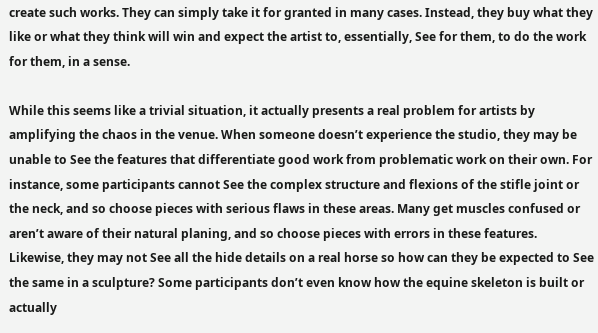create such works. They can simply take it for granted in many cases. Instead, they buy what they like or what they think will win and expect the artist to, essentially, See for them, to do the work for them, in a sense.

While this seems like a trivial situation, it actually presents a real problem for artists by amplifying the chaos in the venue. When someone doesn’t experience the studio, they may be unable to See the features that differentiate good work from problematic work on their own. For instance, some participants cannot See the complex structure and flexions of the stifle joint or the neck, and so choose pieces with serious flaws in these areas. Many get muscles confused or aren’t aware of their natural planing, and so choose pieces with errors in these features. Likewise, they may not See all the hide details on a real horse so how can they be expected to See the same in a sculpture? Some participants don’t even know how the equine skeleton is built or actually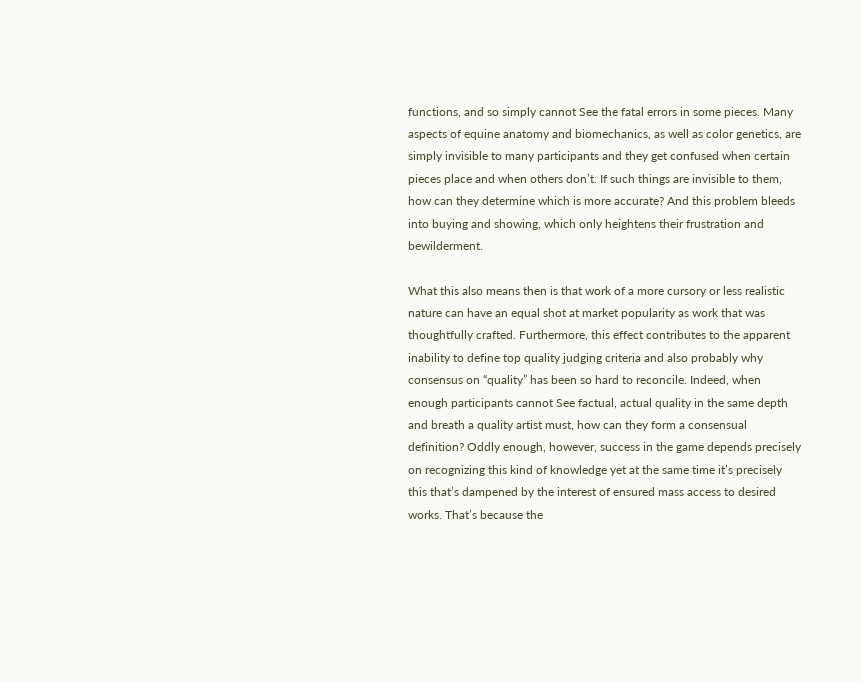functions, and so simply cannot See the fatal errors in some pieces. Many aspects of equine anatomy and biomechanics, as well as color genetics, are simply invisible to many participants and they get confused when certain pieces place and when others don’t. If such things are invisible to them, how can they determine which is more accurate? And this problem bleeds into buying and showing, which only heightens their frustration and bewilderment.

What this also means then is that work of a more cursory or less realistic nature can have an equal shot at market popularity as work that was thoughtfully crafted. Furthermore, this effect contributes to the apparent inability to define top quality judging criteria and also probably why consensus on “quality” has been so hard to reconcile. Indeed, when enough participants cannot See factual, actual quality in the same depth and breath a quality artist must, how can they form a consensual definition? Oddly enough, however, success in the game depends precisely on recognizing this kind of knowledge yet at the same time it’s precisely this that’s dampened by the interest of ensured mass access to desired works. That’s because the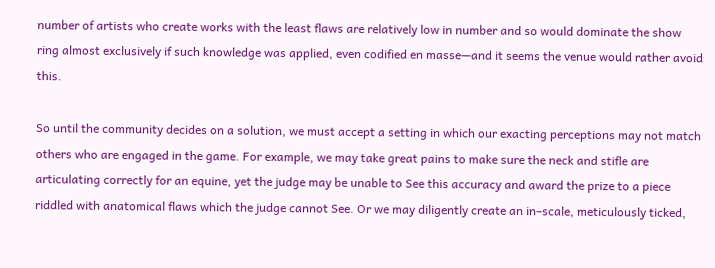number of artists who create works with the least flaws are relatively low in number and so would dominate the show ring almost exclusively if such knowledge was applied, even codified en masse—and it seems the venue would rather avoid this.

So until the community decides on a solution, we must accept a setting in which our exacting perceptions may not match others who are engaged in the game. For example, we may take great pains to make sure the neck and stifle are articulating correctly for an equine, yet the judge may be unable to See this accuracy and award the prize to a piece riddled with anatomical flaws which the judge cannot See. Or we may diligently create an in–scale, meticulously ticked,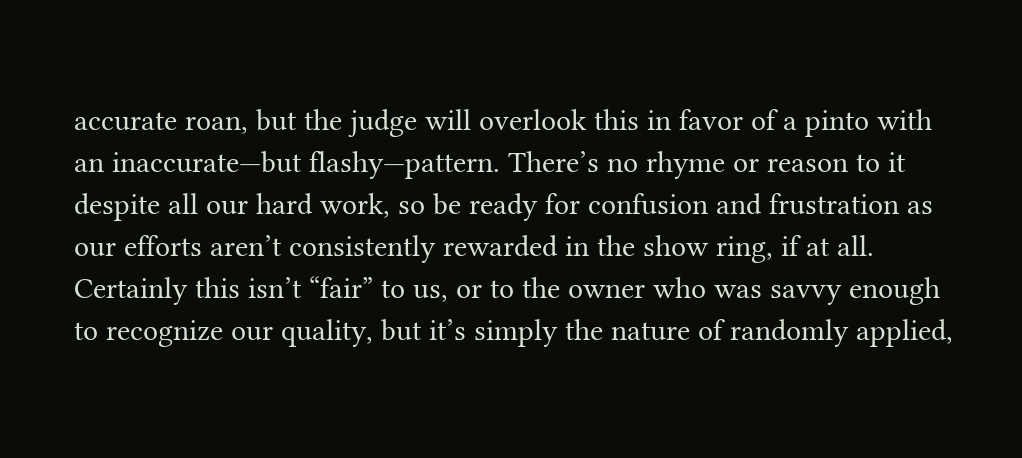accurate roan, but the judge will overlook this in favor of a pinto with an inaccurate—but flashy—pattern. There’s no rhyme or reason to it despite all our hard work, so be ready for confusion and frustration as our efforts aren’t consistently rewarded in the show ring, if at all. Certainly this isn’t “fair” to us, or to the owner who was savvy enough to recognize our quality, but it’s simply the nature of randomly applied,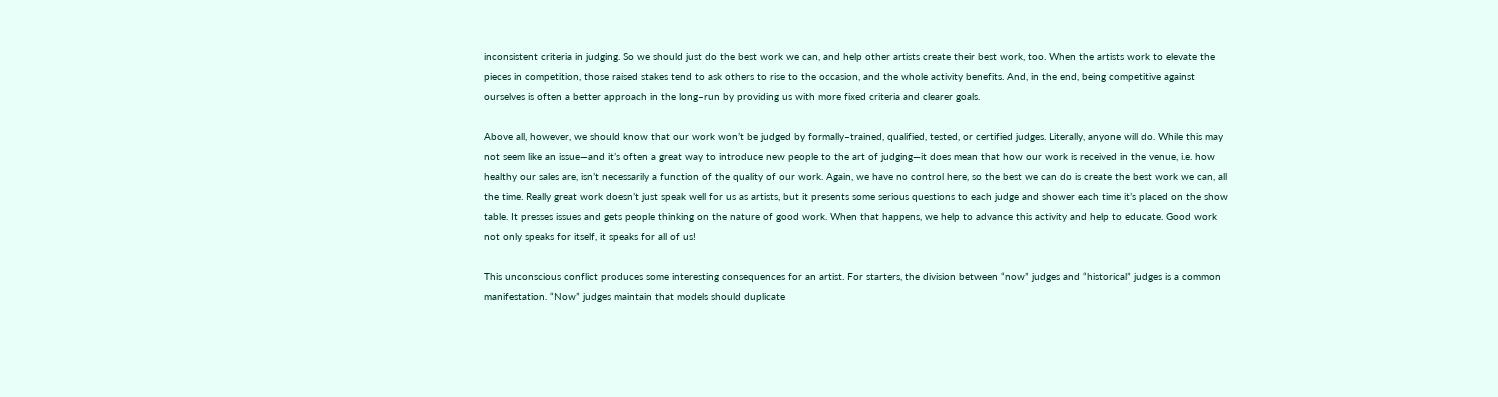inconsistent criteria in judging. So we should just do the best work we can, and help other artists create their best work, too. When the artists work to elevate the pieces in competition, those raised stakes tend to ask others to rise to the occasion, and the whole activity benefits. And, in the end, being competitive against ourselves is often a better approach in the long–run by providing us with more fixed criteria and clearer goals.

Above all, however, we should know that our work won’t be judged by formally–trained, qualified, tested, or certified judges. Literally, anyone will do. While this may not seem like an issue—and it’s often a great way to introduce new people to the art of judging—it does mean that how our work is received in the venue, i.e. how healthy our sales are, isn’t necessarily a function of the quality of our work. Again, we have no control here, so the best we can do is create the best work we can, all the time. Really great work doesn’t just speak well for us as artists, but it presents some serious questions to each judge and shower each time it’s placed on the show table. It presses issues and gets people thinking on the nature of good work. When that happens, we help to advance this activity and help to educate. Good work not only speaks for itself, it speaks for all of us!

This unconscious conflict produces some interesting consequences for an artist. For starters, the division between “now” judges and “historical” judges is a common manifestation. “Now” judges maintain that models should duplicate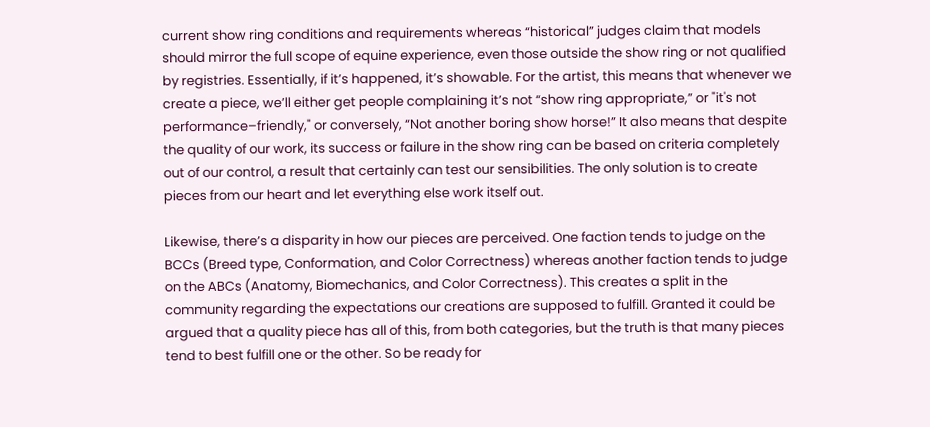current show ring conditions and requirements whereas “historical” judges claim that models should mirror the full scope of equine experience, even those outside the show ring or not qualified by registries. Essentially, if it’s happened, it’s showable. For the artist, this means that whenever we create a piece, we’ll either get people complaining it’s not “show ring appropriate,” or "it's not performance–friendly," or conversely, “Not another boring show horse!” It also means that despite the quality of our work, its success or failure in the show ring can be based on criteria completely out of our control, a result that certainly can test our sensibilities. The only solution is to create pieces from our heart and let everything else work itself out.

Likewise, there’s a disparity in how our pieces are perceived. One faction tends to judge on the BCCs (Breed type, Conformation, and Color Correctness) whereas another faction tends to judge on the ABCs (Anatomy, Biomechanics, and Color Correctness). This creates a split in the community regarding the expectations our creations are supposed to fulfill. Granted it could be argued that a quality piece has all of this, from both categories, but the truth is that many pieces tend to best fulfill one or the other. So be ready for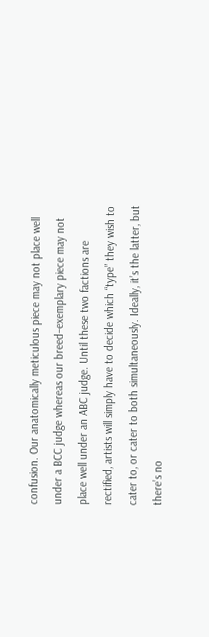confusion. Our anatomically meticulous piece may not place well under a BCC judge whereas our breed–exemplary piece may not place well under an ABC judge. Until these two factions are rectified, artists will simply have to decide which “type” they wish to cater to, or cater to both simultaneously. Ideally, it’s the latter, but there’s no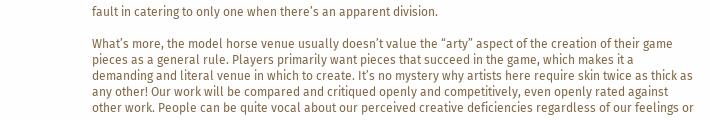fault in catering to only one when there’s an apparent division.

What’s more, the model horse venue usually doesn’t value the “arty” aspect of the creation of their game pieces as a general rule. Players primarily want pieces that succeed in the game, which makes it a demanding and literal venue in which to create. It’s no mystery why artists here require skin twice as thick as any other! Our work will be compared and critiqued openly and competitively, even openly rated against other work. People can be quite vocal about our perceived creative deficiencies regardless of our feelings or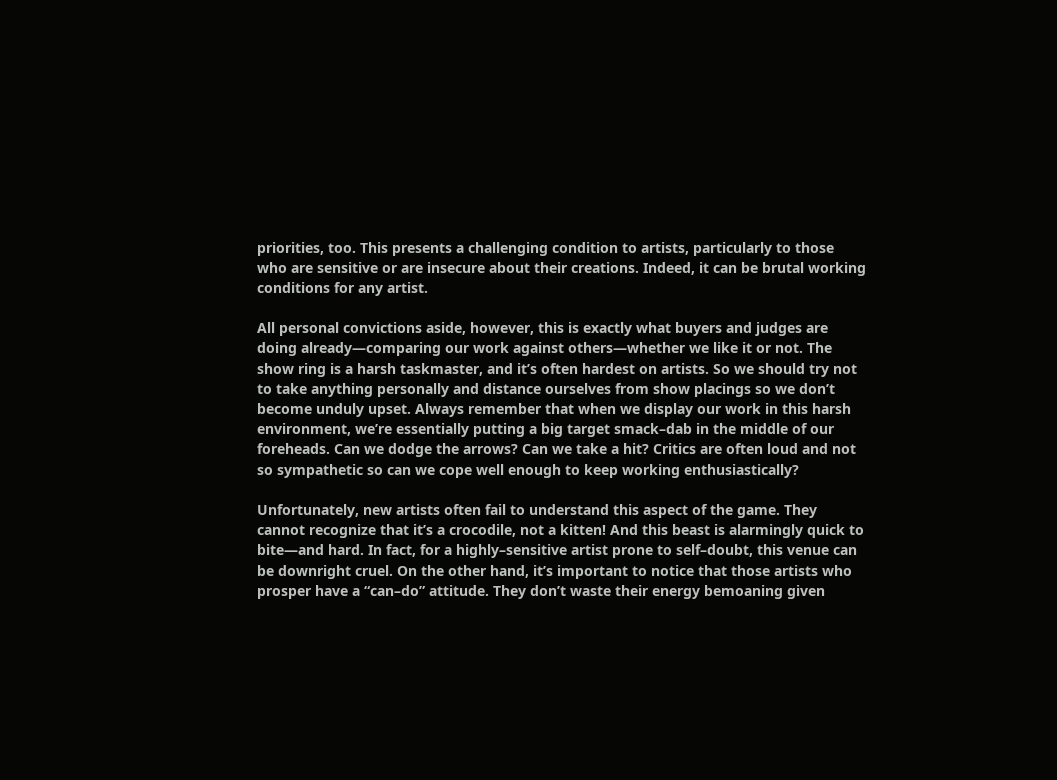priorities, too. This presents a challenging condition to artists, particularly to those who are sensitive or are insecure about their creations. Indeed, it can be brutal working conditions for any artist.

All personal convictions aside, however, this is exactly what buyers and judges are doing already—comparing our work against others—whether we like it or not. The show ring is a harsh taskmaster, and it’s often hardest on artists. So we should try not to take anything personally and distance ourselves from show placings so we don’t become unduly upset. Always remember that when we display our work in this harsh environment, we’re essentially putting a big target smack–dab in the middle of our foreheads. Can we dodge the arrows? Can we take a hit? Critics are often loud and not so sympathetic so can we cope well enough to keep working enthusiastically?

Unfortunately, new artists often fail to understand this aspect of the game. They cannot recognize that it’s a crocodile, not a kitten! And this beast is alarmingly quick to bite—and hard. In fact, for a highly–sensitive artist prone to self–doubt, this venue can be downright cruel. On the other hand, it’s important to notice that those artists who prosper have a “can–do” attitude. They don’t waste their energy bemoaning given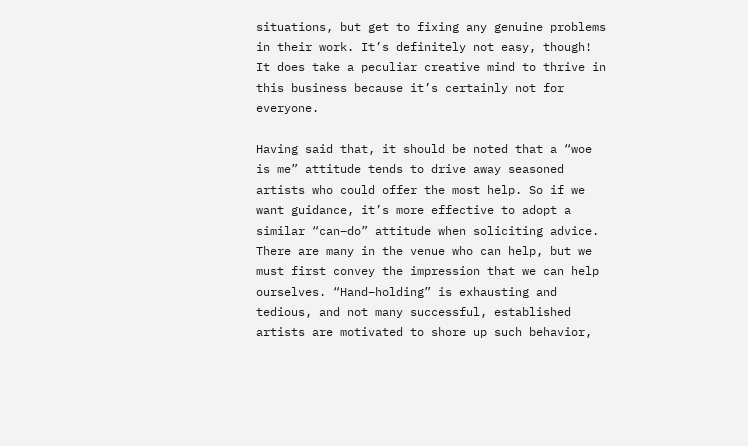situations, but get to fixing any genuine problems in their work. It’s definitely not easy, though! It does take a peculiar creative mind to thrive in this business because it’s certainly not for everyone.

Having said that, it should be noted that a “woe is me” attitude tends to drive away seasoned artists who could offer the most help. So if we want guidance, it’s more effective to adopt a similar “can–do” attitude when soliciting advice. There are many in the venue who can help, but we must first convey the impression that we can help ourselves. “Hand–holding” is exhausting and tedious, and not many successful, established artists are motivated to shore up such behavior,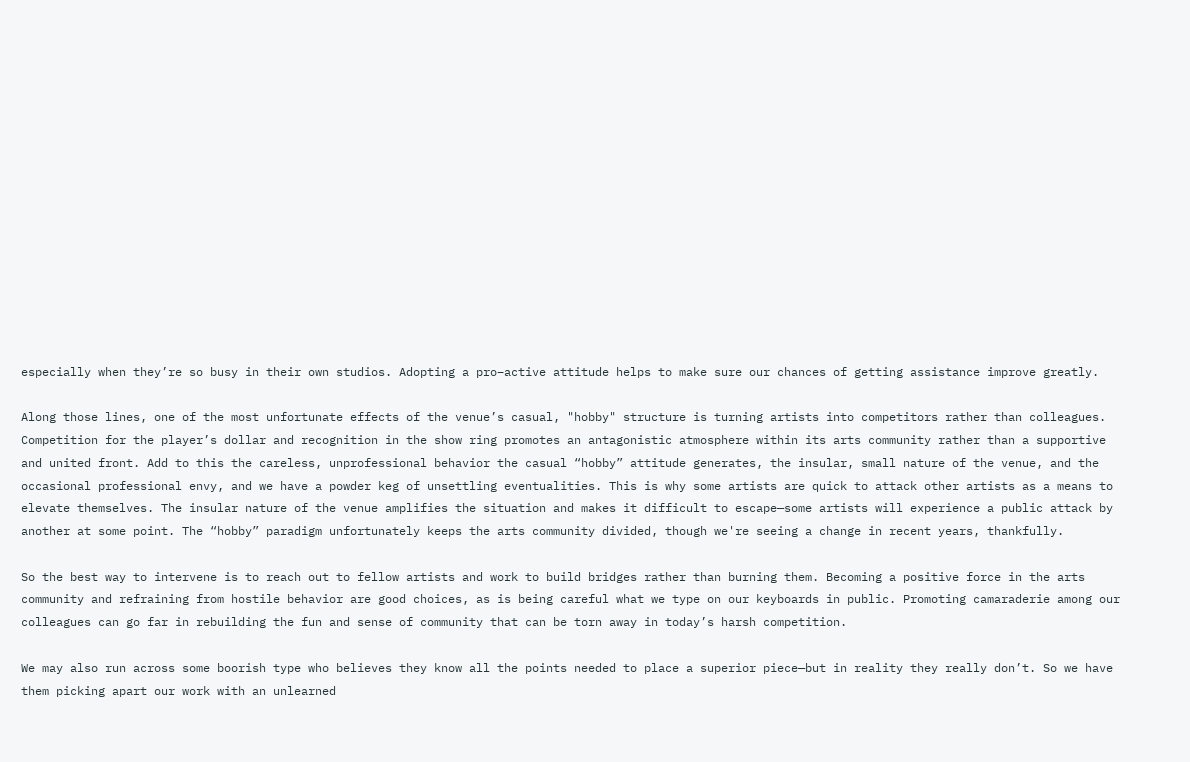especially when they’re so busy in their own studios. Adopting a pro–active attitude helps to make sure our chances of getting assistance improve greatly.

Along those lines, one of the most unfortunate effects of the venue’s casual, "hobby" structure is turning artists into competitors rather than colleagues. Competition for the player’s dollar and recognition in the show ring promotes an antagonistic atmosphere within its arts community rather than a supportive and united front. Add to this the careless, unprofessional behavior the casual “hobby” attitude generates, the insular, small nature of the venue, and the occasional professional envy, and we have a powder keg of unsettling eventualities. This is why some artists are quick to attack other artists as a means to elevate themselves. The insular nature of the venue amplifies the situation and makes it difficult to escape—some artists will experience a public attack by another at some point. The “hobby” paradigm unfortunately keeps the arts community divided, though we're seeing a change in recent years, thankfully.

So the best way to intervene is to reach out to fellow artists and work to build bridges rather than burning them. Becoming a positive force in the arts community and refraining from hostile behavior are good choices, as is being careful what we type on our keyboards in public. Promoting camaraderie among our colleagues can go far in rebuilding the fun and sense of community that can be torn away in today’s harsh competition.

We may also run across some boorish type who believes they know all the points needed to place a superior piece—but in reality they really don’t. So we have them picking apart our work with an unlearned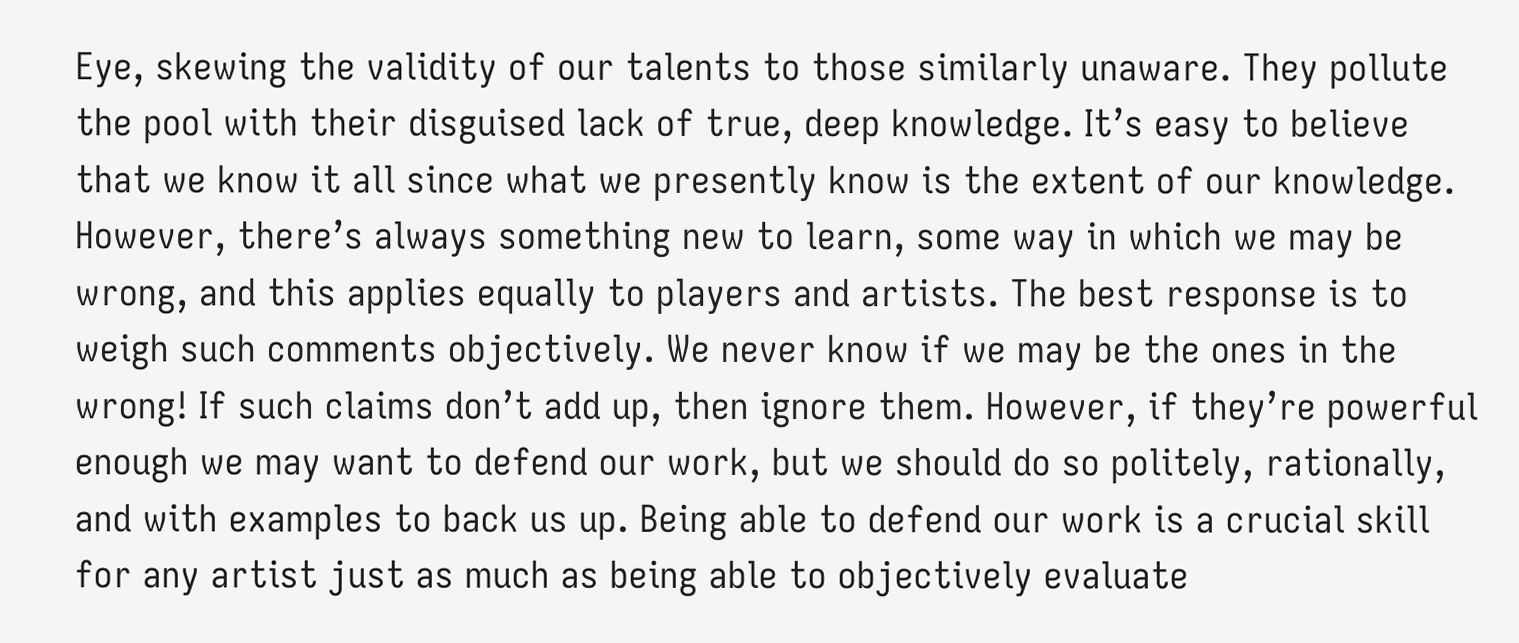Eye, skewing the validity of our talents to those similarly unaware. They pollute the pool with their disguised lack of true, deep knowledge. It’s easy to believe that we know it all since what we presently know is the extent of our knowledge. However, there’s always something new to learn, some way in which we may be wrong, and this applies equally to players and artists. The best response is to weigh such comments objectively. We never know if we may be the ones in the wrong! If such claims don’t add up, then ignore them. However, if they’re powerful enough we may want to defend our work, but we should do so politely, rationally, and with examples to back us up. Being able to defend our work is a crucial skill for any artist just as much as being able to objectively evaluate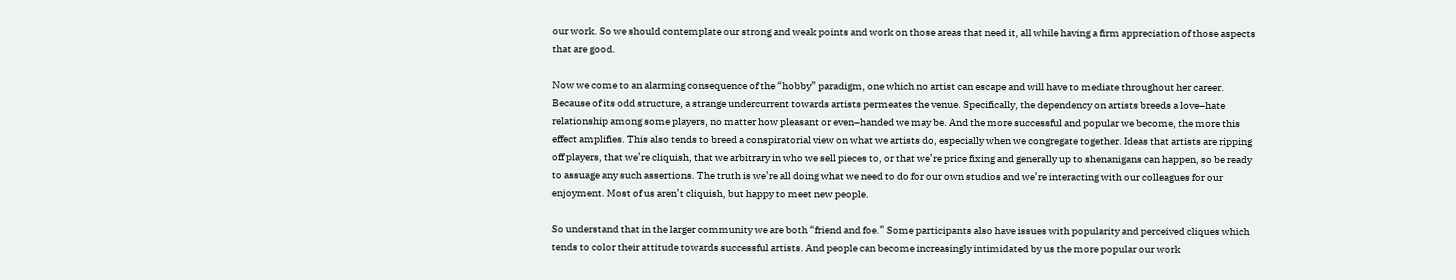our work. So we should contemplate our strong and weak points and work on those areas that need it, all while having a firm appreciation of those aspects that are good.

Now we come to an alarming consequence of the “hobby” paradigm, one which no artist can escape and will have to mediate throughout her career. Because of its odd structure, a strange undercurrent towards artists permeates the venue. Specifically, the dependency on artists breeds a love–hate relationship among some players, no matter how pleasant or even–handed we may be. And the more successful and popular we become, the more this effect amplifies. This also tends to breed a conspiratorial view on what we artists do, especially when we congregate together. Ideas that artists are ripping off players, that we’re cliquish, that we arbitrary in who we sell pieces to, or that we’re price fixing and generally up to shenanigans can happen, so be ready to assuage any such assertions. The truth is we’re all doing what we need to do for our own studios and we’re interacting with our colleagues for our enjoyment. Most of us aren’t cliquish, but happy to meet new people.

So understand that in the larger community we are both “friend and foe.” Some participants also have issues with popularity and perceived cliques which tends to color their attitude towards successful artists. And people can become increasingly intimidated by us the more popular our work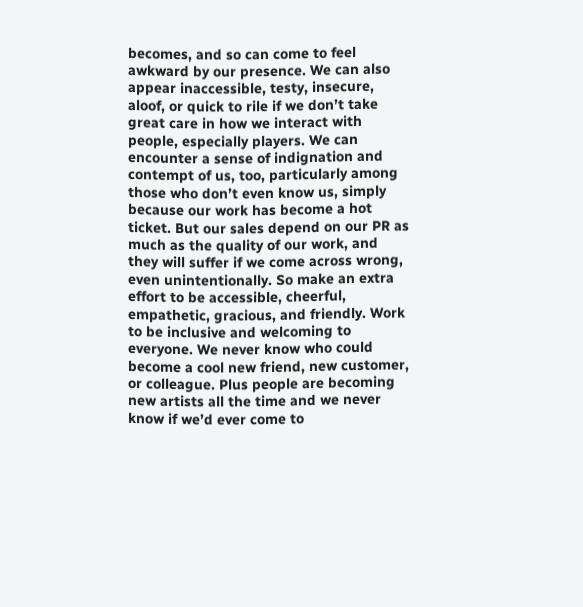becomes, and so can come to feel awkward by our presence. We can also appear inaccessible, testy, insecure, aloof, or quick to rile if we don’t take great care in how we interact with people, especially players. We can encounter a sense of indignation and contempt of us, too, particularly among those who don’t even know us, simply because our work has become a hot ticket. But our sales depend on our PR as much as the quality of our work, and they will suffer if we come across wrong, even unintentionally. So make an extra effort to be accessible, cheerful, empathetic, gracious, and friendly. Work to be inclusive and welcoming to everyone. We never know who could become a cool new friend, new customer, or colleague. Plus people are becoming new artists all the time and we never know if we’d ever come to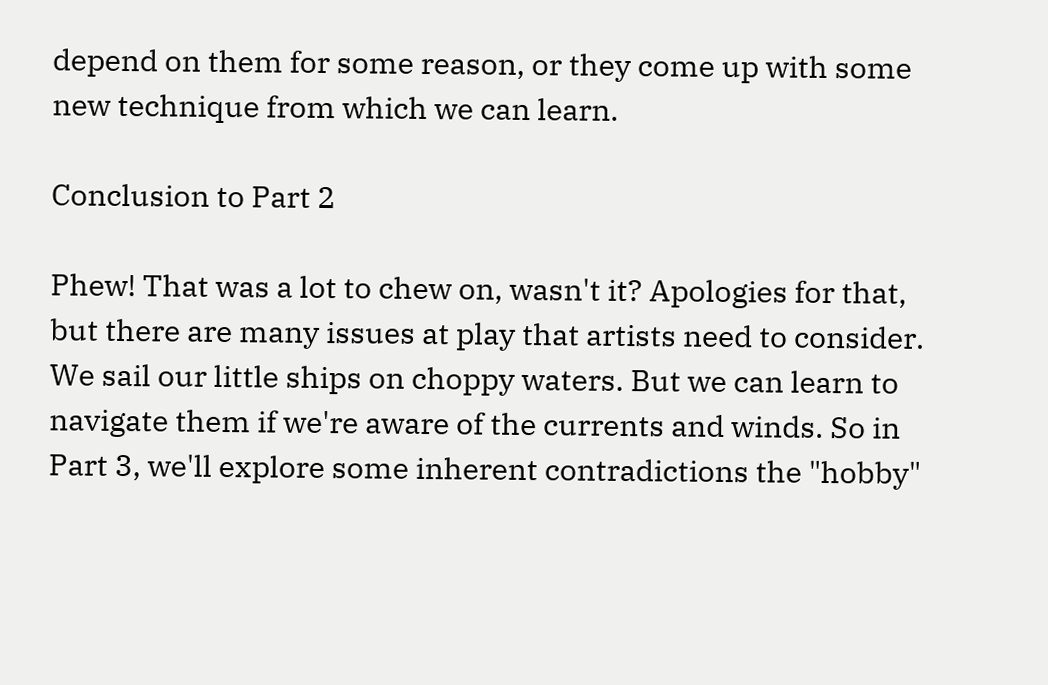depend on them for some reason, or they come up with some new technique from which we can learn.

Conclusion to Part 2

Phew! That was a lot to chew on, wasn't it? Apologies for that, but there are many issues at play that artists need to consider. We sail our little ships on choppy waters. But we can learn to navigate them if we're aware of the currents and winds. So in Part 3, we'll explore some inherent contradictions the "hobby"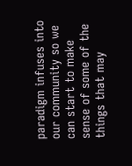paradigm infuses into our community so we can start to make sense of some of the things that may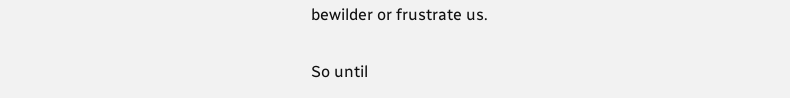bewilder or frustrate us.

So until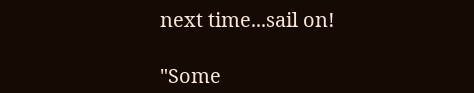next time...sail on!

"Some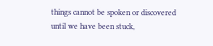things cannot be spoken or discovered until we have been stuck,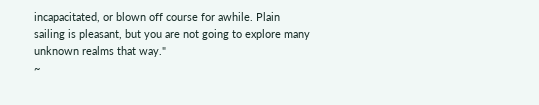incapacitated, or blown off course for awhile. Plain sailing is pleasant, but you are not going to explore many unknown realms that way."
~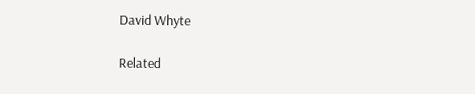David Whyte

Related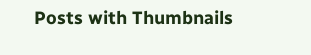Posts with Thumbnails